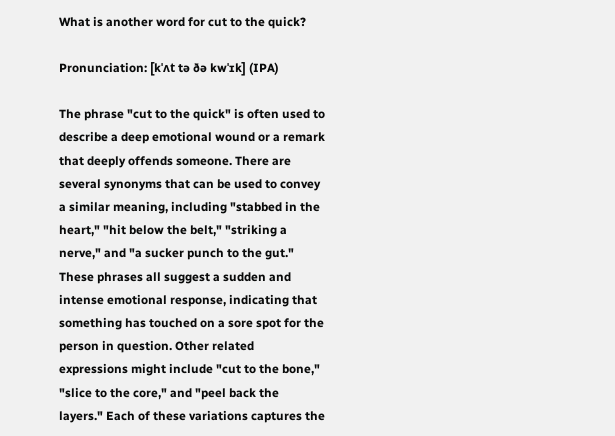What is another word for cut to the quick?

Pronunciation: [kˈʌt tə ðə kwˈɪk] (IPA)

The phrase "cut to the quick" is often used to describe a deep emotional wound or a remark that deeply offends someone. There are several synonyms that can be used to convey a similar meaning, including "stabbed in the heart," "hit below the belt," "striking a nerve," and "a sucker punch to the gut." These phrases all suggest a sudden and intense emotional response, indicating that something has touched on a sore spot for the person in question. Other related expressions might include "cut to the bone," "slice to the core," and "peel back the layers." Each of these variations captures the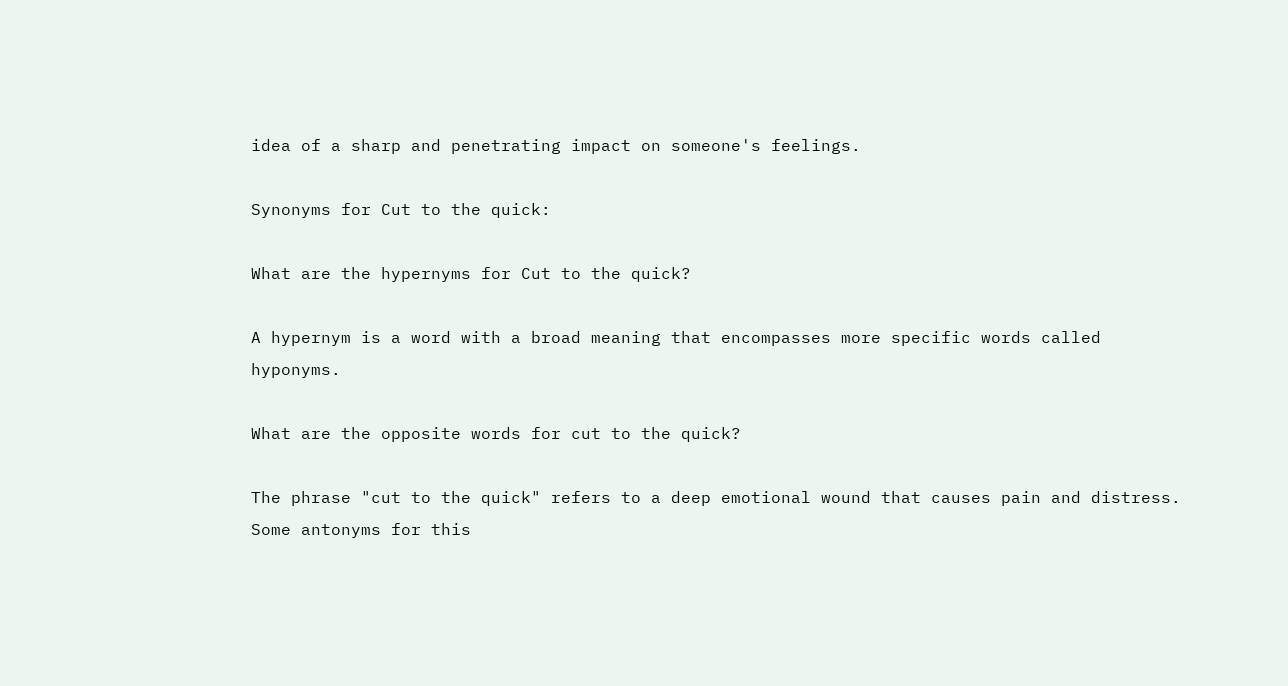idea of a sharp and penetrating impact on someone's feelings.

Synonyms for Cut to the quick:

What are the hypernyms for Cut to the quick?

A hypernym is a word with a broad meaning that encompasses more specific words called hyponyms.

What are the opposite words for cut to the quick?

The phrase "cut to the quick" refers to a deep emotional wound that causes pain and distress. Some antonyms for this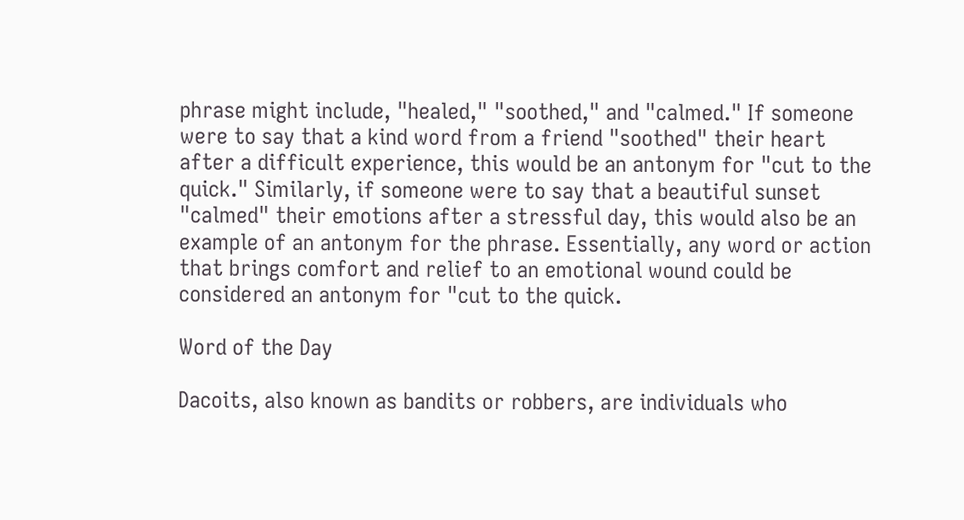phrase might include, "healed," "soothed," and "calmed." If someone were to say that a kind word from a friend "soothed" their heart after a difficult experience, this would be an antonym for "cut to the quick." Similarly, if someone were to say that a beautiful sunset "calmed" their emotions after a stressful day, this would also be an example of an antonym for the phrase. Essentially, any word or action that brings comfort and relief to an emotional wound could be considered an antonym for "cut to the quick.

Word of the Day

Dacoits, also known as bandits or robbers, are individuals who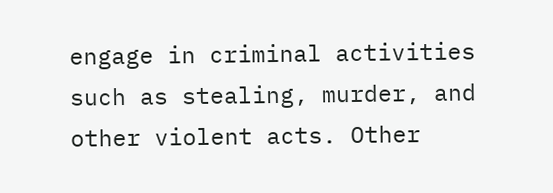engage in criminal activities such as stealing, murder, and other violent acts. Other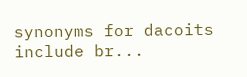synonyms for dacoits include br...